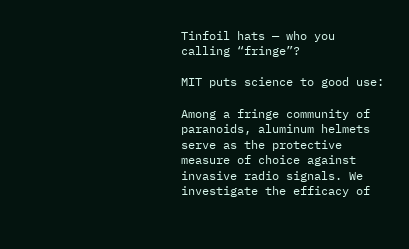Tinfoil hats — who you calling “fringe”?

MIT puts science to good use:

Among a fringe community of paranoids, aluminum helmets serve as the protective measure of choice against invasive radio signals. We investigate the efficacy of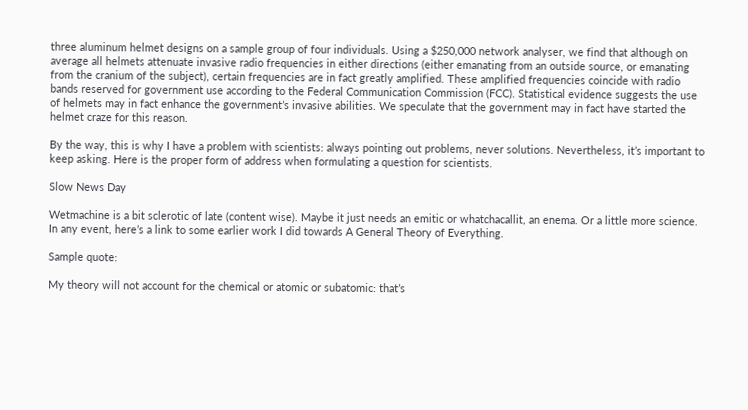three aluminum helmet designs on a sample group of four individuals. Using a $250,000 network analyser, we find that although on average all helmets attenuate invasive radio frequencies in either directions (either emanating from an outside source, or emanating from the cranium of the subject), certain frequencies are in fact greatly amplified. These amplified frequencies coincide with radio bands reserved for government use according to the Federal Communication Commission (FCC). Statistical evidence suggests the use of helmets may in fact enhance the government’s invasive abilities. We speculate that the government may in fact have started the helmet craze for this reason.

By the way, this is why I have a problem with scientists: always pointing out problems, never solutions. Nevertheless, it’s important to keep asking. Here is the proper form of address when formulating a question for scientists.

Slow News Day

Wetmachine is a bit sclerotic of late (content wise). Maybe it just needs an emitic or whatchacallit, an enema. Or a little more science. In any event, here’s a link to some earlier work I did towards A General Theory of Everything.

Sample quote:

My theory will not account for the chemical or atomic or subatomic: that’s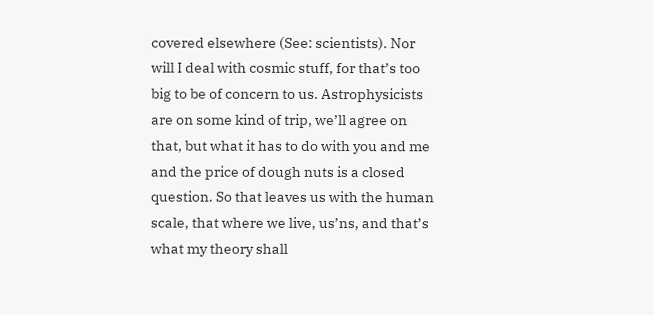covered elsewhere (See: scientists). Nor will I deal with cosmic stuff, for that’s too big to be of concern to us. Astrophysicists are on some kind of trip, we’ll agree on that, but what it has to do with you and me and the price of dough nuts is a closed question. So that leaves us with the human scale, that where we live, us’ns, and that’s what my theory shall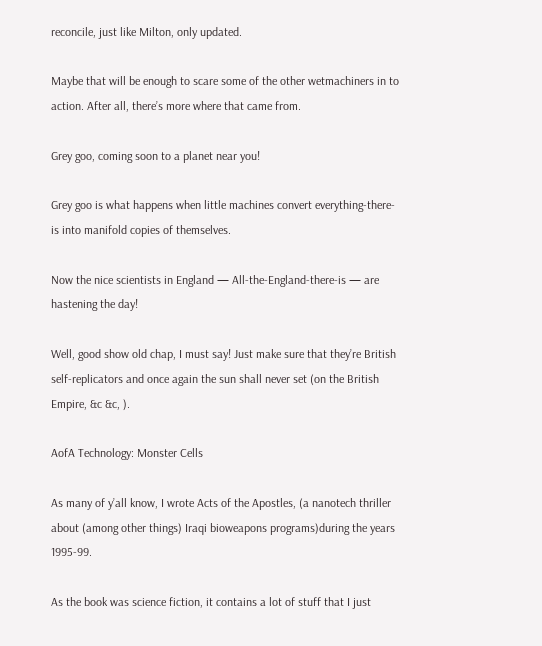reconcile, just like Milton, only updated.

Maybe that will be enough to scare some of the other wetmachiners in to action. After all, there’s more where that came from.

Grey goo, coming soon to a planet near you!

Grey goo is what happens when little machines convert everything-there-is into manifold copies of themselves.

Now the nice scientists in England — All-the-England-there-is — are hastening the day!

Well, good show old chap, I must say! Just make sure that they’re British self-replicators and once again the sun shall never set (on the British Empire, &c &c, ).

AofA Technology: Monster Cells

As many of y’all know, I wrote Acts of the Apostles, (a nanotech thriller about (among other things) Iraqi bioweapons programs)during the years 1995-99.

As the book was science fiction, it contains a lot of stuff that I just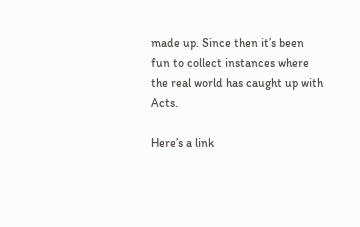made up. Since then it’s been fun to collect instances where the real world has caught up with Acts.

Here’s a link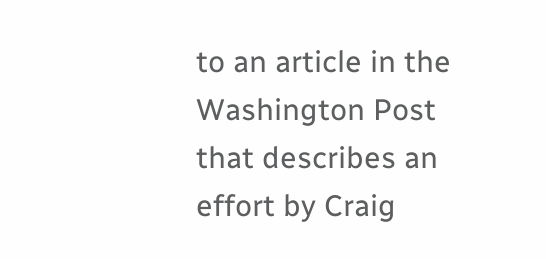to an article in the Washington Post that describes an effort by Craig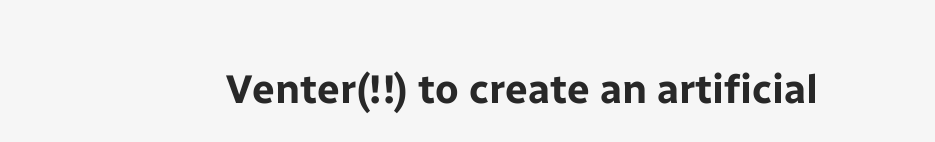Venter(!!) to create an artificial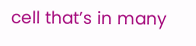cell that’s in many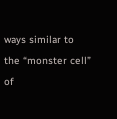ways similar to the “monster cell” of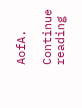AofA.

Continue reading